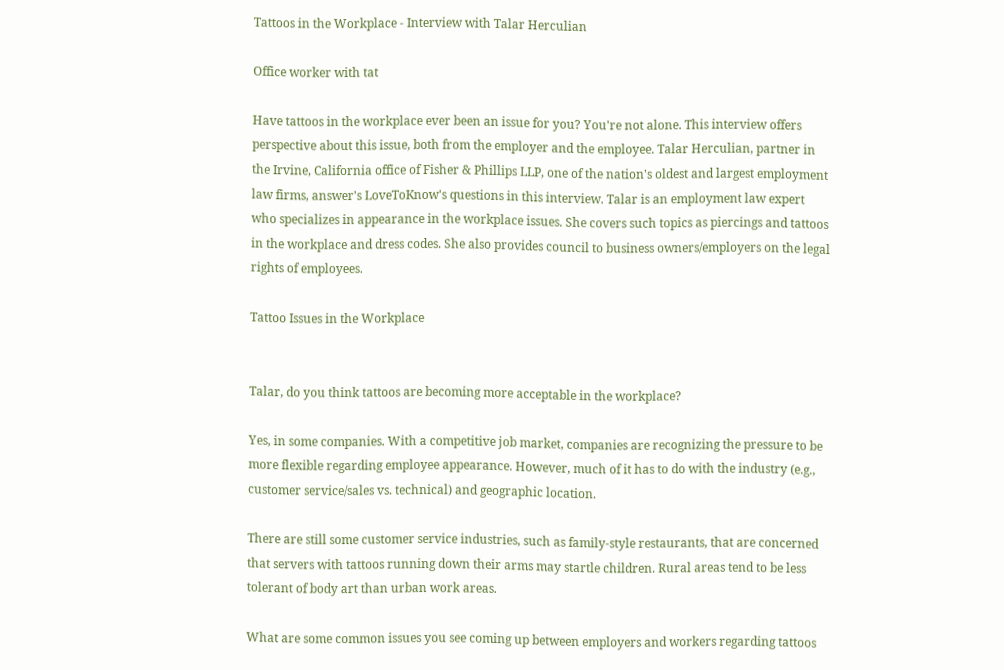Tattoos in the Workplace - Interview with Talar Herculian

Office worker with tat

Have tattoos in the workplace ever been an issue for you? You're not alone. This interview offers perspective about this issue, both from the employer and the employee. Talar Herculian, partner in the Irvine, California office of Fisher & Phillips LLP, one of the nation's oldest and largest employment law firms, answer's LoveToKnow's questions in this interview. Talar is an employment law expert who specializes in appearance in the workplace issues. She covers such topics as piercings and tattoos in the workplace and dress codes. She also provides council to business owners/employers on the legal rights of employees.

Tattoo Issues in the Workplace


Talar, do you think tattoos are becoming more acceptable in the workplace?

Yes, in some companies. With a competitive job market, companies are recognizing the pressure to be more flexible regarding employee appearance. However, much of it has to do with the industry (e.g., customer service/sales vs. technical) and geographic location.

There are still some customer service industries, such as family-style restaurants, that are concerned that servers with tattoos running down their arms may startle children. Rural areas tend to be less tolerant of body art than urban work areas.

What are some common issues you see coming up between employers and workers regarding tattoos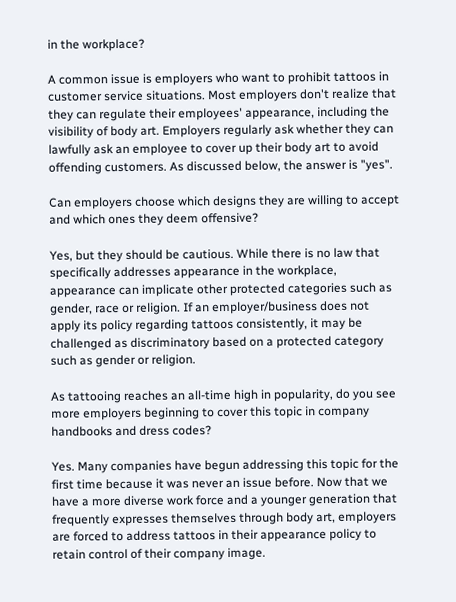in the workplace?

A common issue is employers who want to prohibit tattoos in customer service situations. Most employers don't realize that they can regulate their employees' appearance, including the visibility of body art. Employers regularly ask whether they can lawfully ask an employee to cover up their body art to avoid offending customers. As discussed below, the answer is "yes".

Can employers choose which designs they are willing to accept and which ones they deem offensive?

Yes, but they should be cautious. While there is no law that specifically addresses appearance in the workplace, appearance can implicate other protected categories such as gender, race or religion. If an employer/business does not apply its policy regarding tattoos consistently, it may be challenged as discriminatory based on a protected category such as gender or religion.

As tattooing reaches an all-time high in popularity, do you see more employers beginning to cover this topic in company handbooks and dress codes?

Yes. Many companies have begun addressing this topic for the first time because it was never an issue before. Now that we have a more diverse work force and a younger generation that frequently expresses themselves through body art, employers are forced to address tattoos in their appearance policy to retain control of their company image.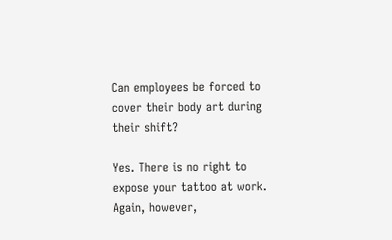Can employees be forced to cover their body art during their shift?

Yes. There is no right to expose your tattoo at work. Again, however,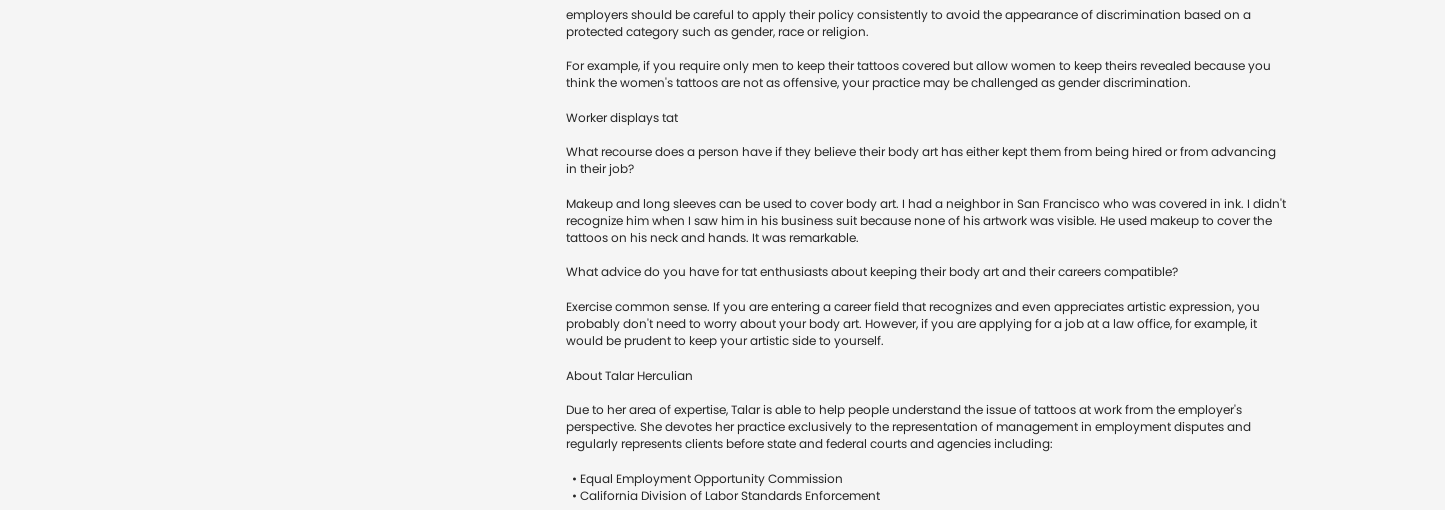employers should be careful to apply their policy consistently to avoid the appearance of discrimination based on a protected category such as gender, race or religion.

For example, if you require only men to keep their tattoos covered but allow women to keep theirs revealed because you think the women's tattoos are not as offensive, your practice may be challenged as gender discrimination.

Worker displays tat

What recourse does a person have if they believe their body art has either kept them from being hired or from advancing in their job?

Makeup and long sleeves can be used to cover body art. I had a neighbor in San Francisco who was covered in ink. I didn't recognize him when I saw him in his business suit because none of his artwork was visible. He used makeup to cover the tattoos on his neck and hands. It was remarkable.

What advice do you have for tat enthusiasts about keeping their body art and their careers compatible?

Exercise common sense. If you are entering a career field that recognizes and even appreciates artistic expression, you probably don't need to worry about your body art. However, if you are applying for a job at a law office, for example, it would be prudent to keep your artistic side to yourself.

About Talar Herculian

Due to her area of expertise, Talar is able to help people understand the issue of tattoos at work from the employer's perspective. She devotes her practice exclusively to the representation of management in employment disputes and regularly represents clients before state and federal courts and agencies including:

  • Equal Employment Opportunity Commission
  • California Division of Labor Standards Enforcement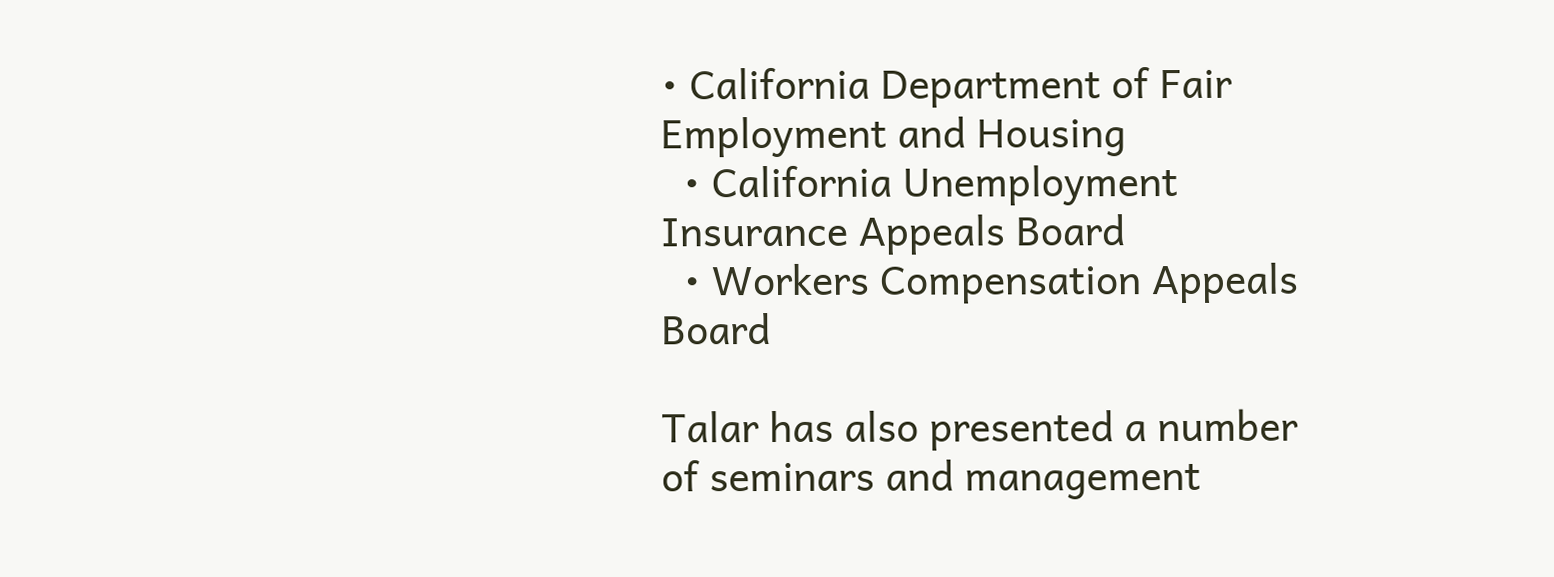• California Department of Fair Employment and Housing
  • California Unemployment Insurance Appeals Board
  • Workers Compensation Appeals Board

Talar has also presented a number of seminars and management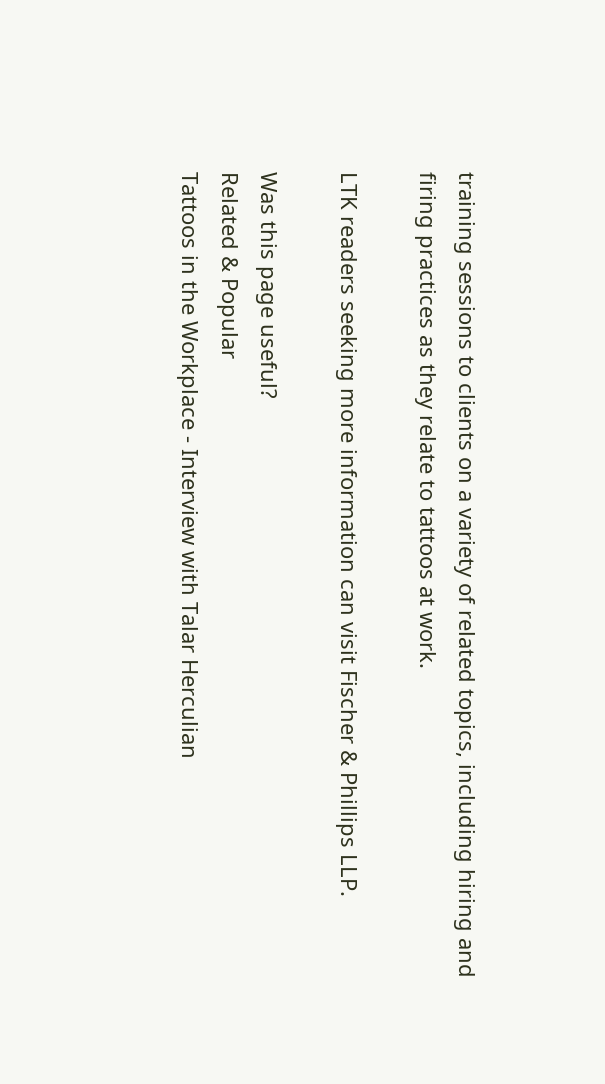training sessions to clients on a variety of related topics, including hiring and firing practices as they relate to tattoos at work.

LTK readers seeking more information can visit Fischer & Phillips LLP.

Was this page useful?
Related & Popular
Tattoos in the Workplace - Interview with Talar Herculian